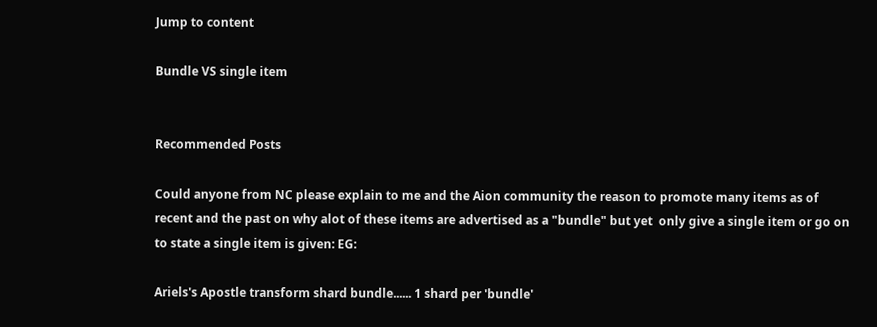Jump to content

Bundle VS single item


Recommended Posts

Could anyone from NC please explain to me and the Aion community the reason to promote many items as of recent and the past on why alot of these items are advertised as a "bundle" but yet  only give a single item or go on to state a single item is given: EG:

Ariels's Apostle transform shard bundle...... 1 shard per 'bundle'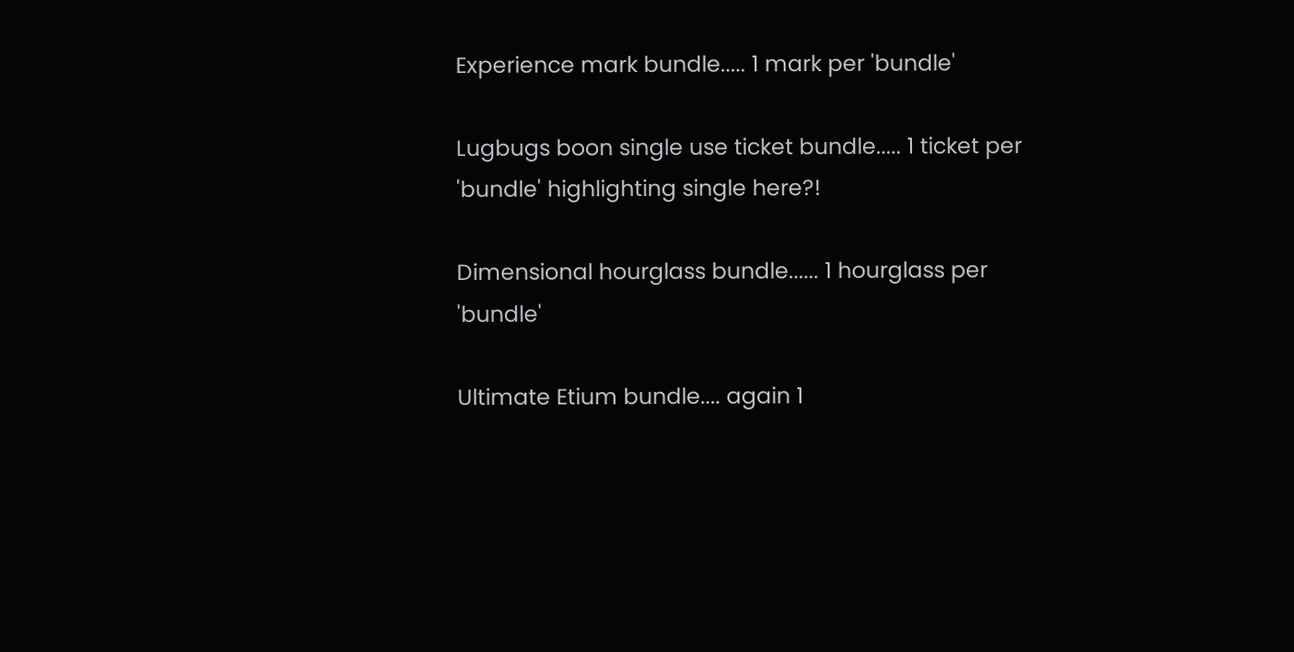Experience mark bundle..... 1 mark per 'bundle'

Lugbugs boon single use ticket bundle..... 1 ticket per 'bundle' highlighting single here?!

Dimensional hourglass bundle...... 1 hourglass per 'bundle'

Ultimate Etium bundle.... again 1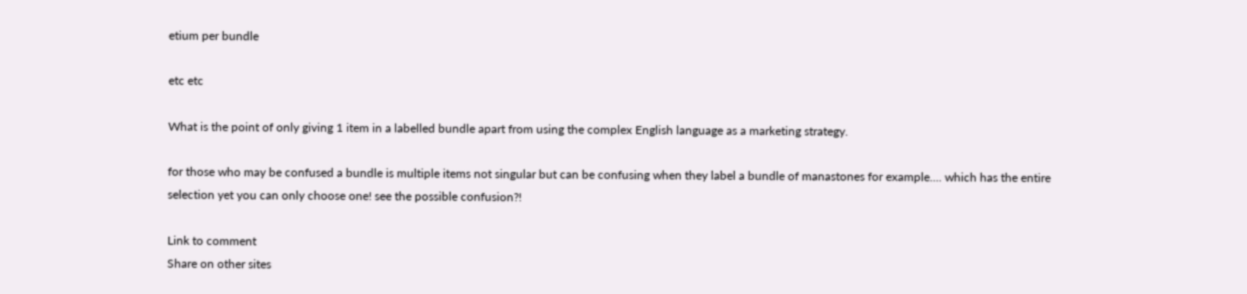etium per bundle

etc etc

What is the point of only giving 1 item in a labelled bundle apart from using the complex English language as a marketing strategy.

for those who may be confused a bundle is multiple items not singular but can be confusing when they label a bundle of manastones for example.... which has the entire selection yet you can only choose one! see the possible confusion?!

Link to comment
Share on other sites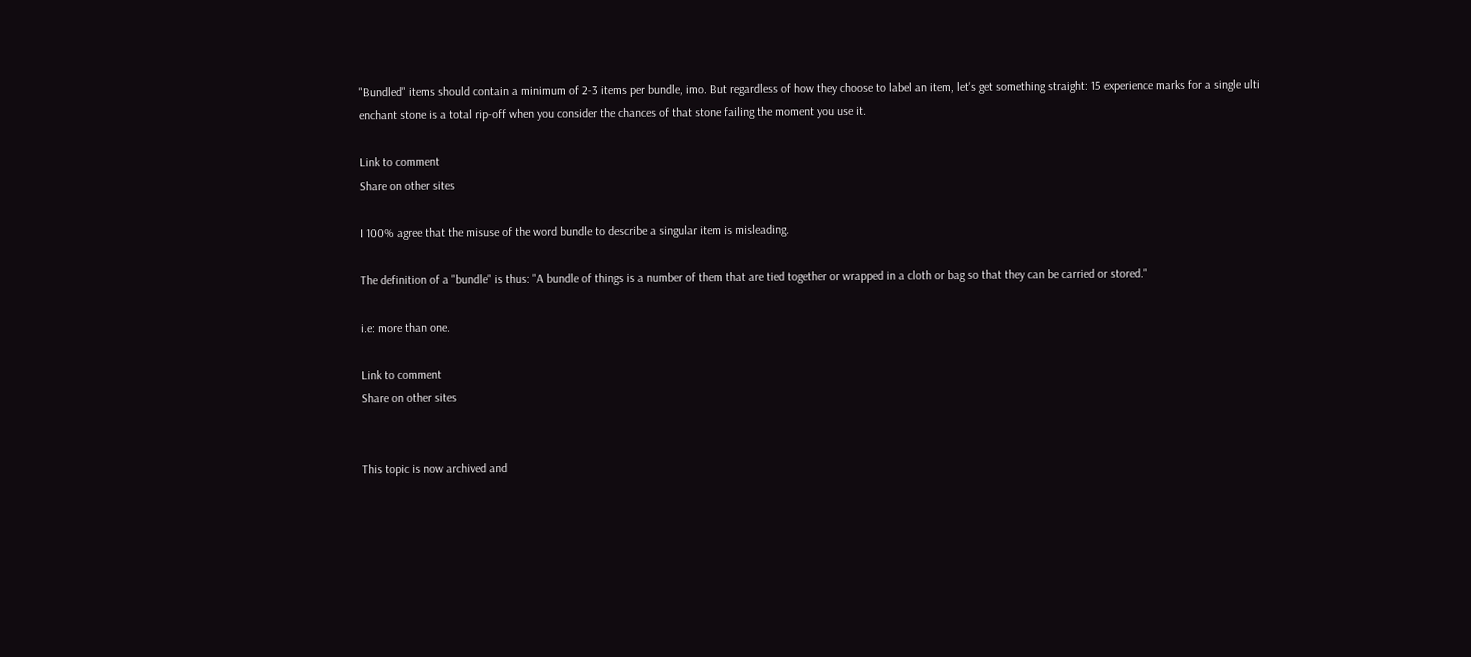"Bundled" items should contain a minimum of 2-3 items per bundle, imo. But regardless of how they choose to label an item, let's get something straight: 15 experience marks for a single ulti enchant stone is a total rip-off when you consider the chances of that stone failing the moment you use it.

Link to comment
Share on other sites

I 100% agree that the misuse of the word bundle to describe a singular item is misleading.

The definition of a "bundle" is thus: "A bundle of things is a number of them that are tied together or wrapped in a cloth or bag so that they can be carried or stored."

i.e: more than one.

Link to comment
Share on other sites


This topic is now archived and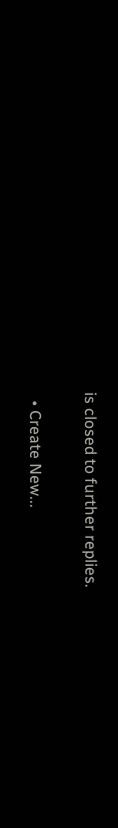is closed to further replies.

  • Create New...